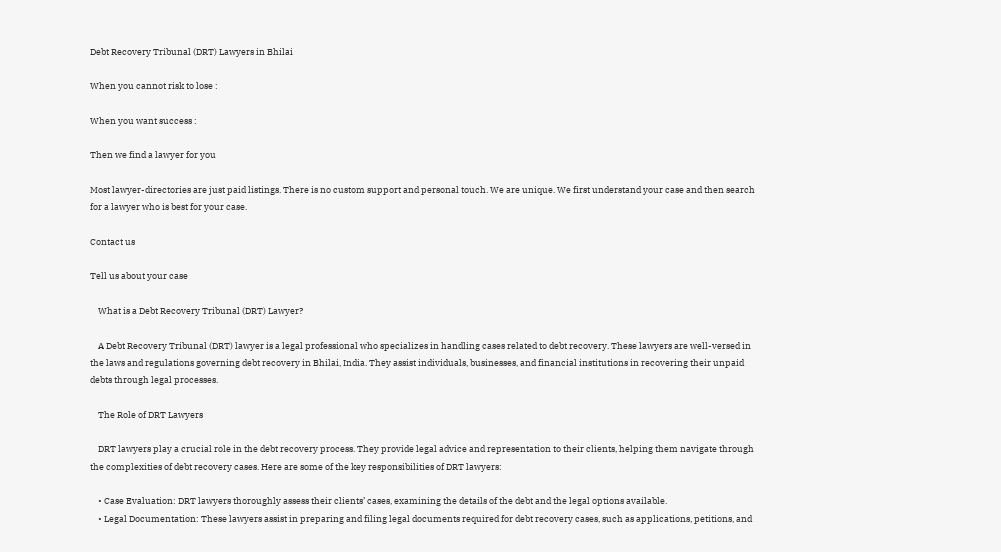Debt Recovery Tribunal (DRT) Lawyers in Bhilai

When you cannot risk to lose :

When you want success :

Then we find a lawyer for you

Most lawyer-directories are just paid listings. There is no custom support and personal touch. We are unique. We first understand your case and then search for a lawyer who is best for your case.

Contact us

Tell us about your case

    What is a Debt Recovery Tribunal (DRT) Lawyer?

    A Debt Recovery Tribunal (DRT) lawyer is a legal professional who specializes in handling cases related to debt recovery. These lawyers are well-versed in the laws and regulations governing debt recovery in Bhilai, India. They assist individuals, businesses, and financial institutions in recovering their unpaid debts through legal processes.

    The Role of DRT Lawyers

    DRT lawyers play a crucial role in the debt recovery process. They provide legal advice and representation to their clients, helping them navigate through the complexities of debt recovery cases. Here are some of the key responsibilities of DRT lawyers:

    • Case Evaluation: DRT lawyers thoroughly assess their clients’ cases, examining the details of the debt and the legal options available.
    • Legal Documentation: These lawyers assist in preparing and filing legal documents required for debt recovery cases, such as applications, petitions, and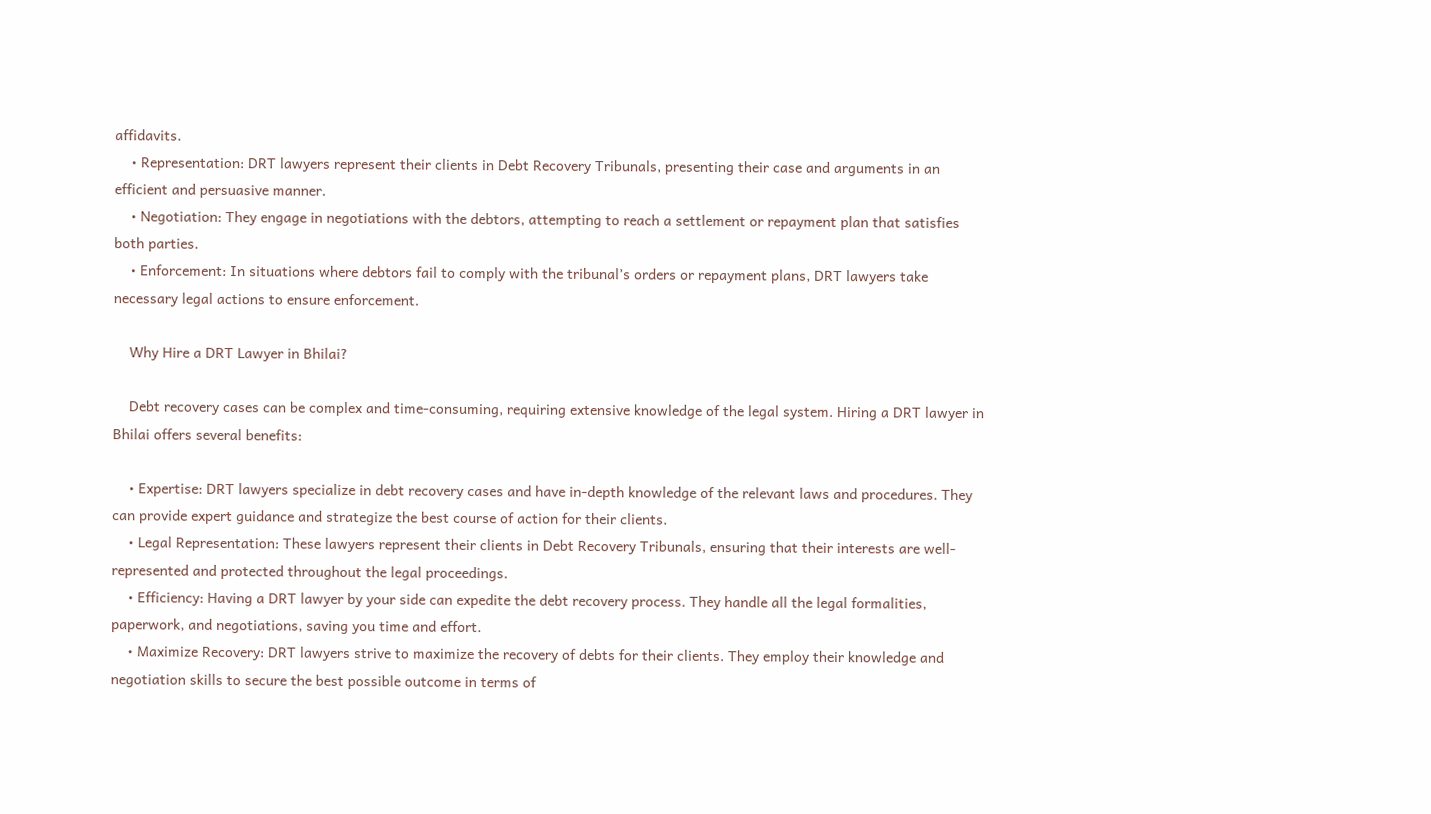affidavits.
    • Representation: DRT lawyers represent their clients in Debt Recovery Tribunals, presenting their case and arguments in an efficient and persuasive manner.
    • Negotiation: They engage in negotiations with the debtors, attempting to reach a settlement or repayment plan that satisfies both parties.
    • Enforcement: In situations where debtors fail to comply with the tribunal’s orders or repayment plans, DRT lawyers take necessary legal actions to ensure enforcement.

    Why Hire a DRT Lawyer in Bhilai?

    Debt recovery cases can be complex and time-consuming, requiring extensive knowledge of the legal system. Hiring a DRT lawyer in Bhilai offers several benefits:

    • Expertise: DRT lawyers specialize in debt recovery cases and have in-depth knowledge of the relevant laws and procedures. They can provide expert guidance and strategize the best course of action for their clients.
    • Legal Representation: These lawyers represent their clients in Debt Recovery Tribunals, ensuring that their interests are well-represented and protected throughout the legal proceedings.
    • Efficiency: Having a DRT lawyer by your side can expedite the debt recovery process. They handle all the legal formalities, paperwork, and negotiations, saving you time and effort.
    • Maximize Recovery: DRT lawyers strive to maximize the recovery of debts for their clients. They employ their knowledge and negotiation skills to secure the best possible outcome in terms of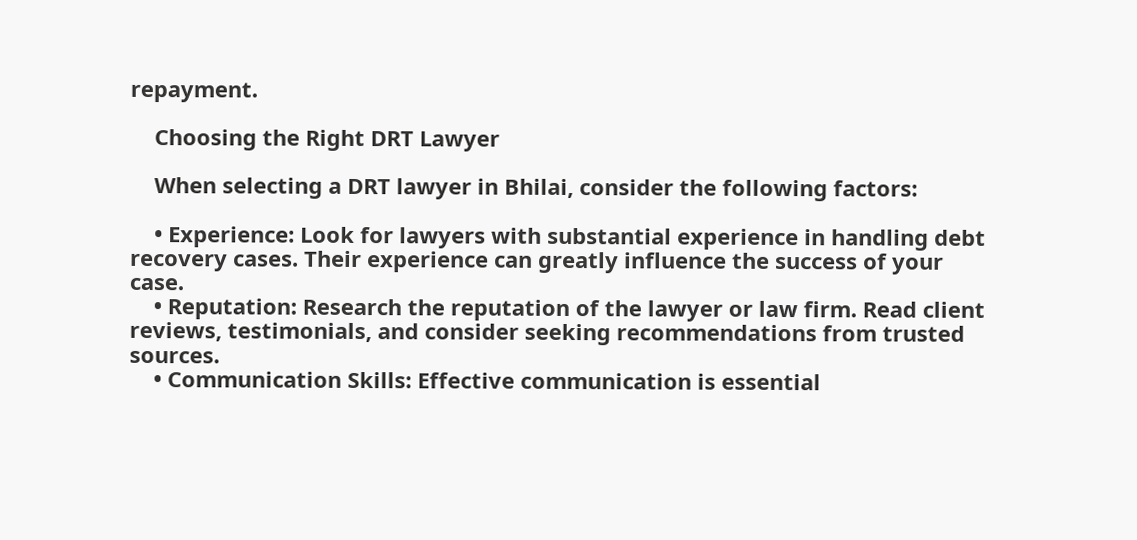repayment.

    Choosing the Right DRT Lawyer

    When selecting a DRT lawyer in Bhilai, consider the following factors:

    • Experience: Look for lawyers with substantial experience in handling debt recovery cases. Their experience can greatly influence the success of your case.
    • Reputation: Research the reputation of the lawyer or law firm. Read client reviews, testimonials, and consider seeking recommendations from trusted sources.
    • Communication Skills: Effective communication is essential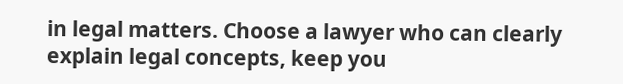in legal matters. Choose a lawyer who can clearly explain legal concepts, keep you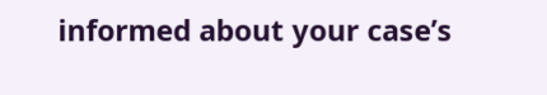informed about your case’s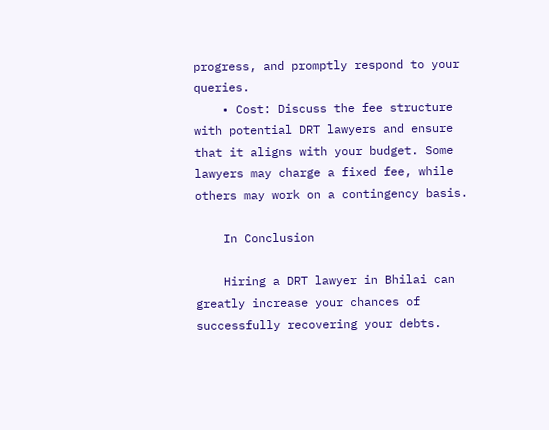progress, and promptly respond to your queries.
    • Cost: Discuss the fee structure with potential DRT lawyers and ensure that it aligns with your budget. Some lawyers may charge a fixed fee, while others may work on a contingency basis.

    In Conclusion

    Hiring a DRT lawyer in Bhilai can greatly increase your chances of successfully recovering your debts.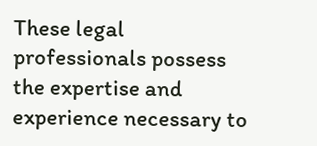These legal professionals possess the expertise and experience necessary to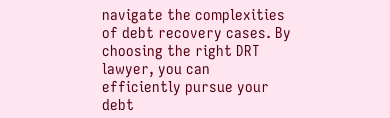navigate the complexities of debt recovery cases. By choosing the right DRT lawyer, you can efficiently pursue your debt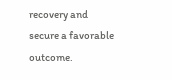recovery and secure a favorable outcome.